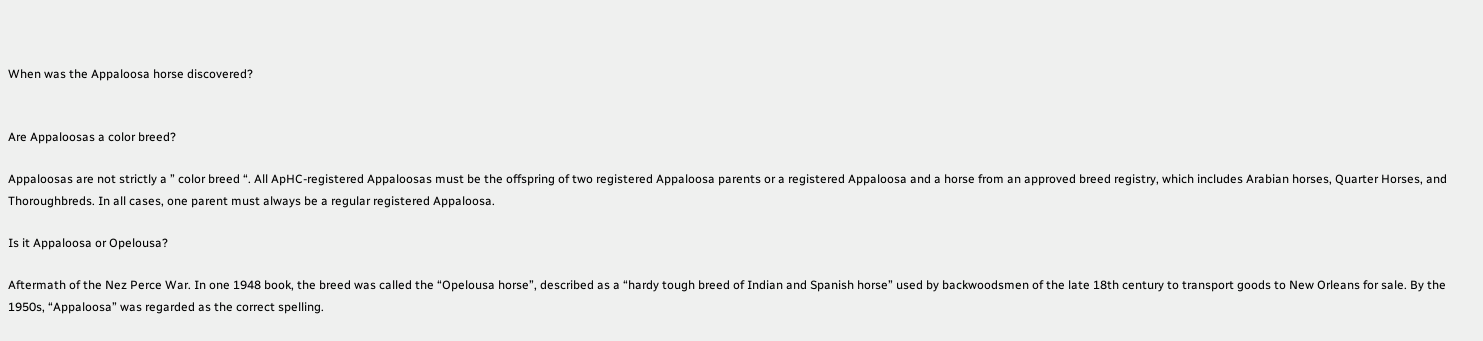When was the Appaloosa horse discovered?


Are Appaloosas a color breed?

Appaloosas are not strictly a ” color breed “. All ApHC-registered Appaloosas must be the offspring of two registered Appaloosa parents or a registered Appaloosa and a horse from an approved breed registry, which includes Arabian horses, Quarter Horses, and Thoroughbreds. In all cases, one parent must always be a regular registered Appaloosa.

Is it Appaloosa or Opelousa?

Aftermath of the Nez Perce War. In one 1948 book, the breed was called the “Opelousa horse”, described as a “hardy tough breed of Indian and Spanish horse” used by backwoodsmen of the late 18th century to transport goods to New Orleans for sale. By the 1950s, “Appaloosa” was regarded as the correct spelling.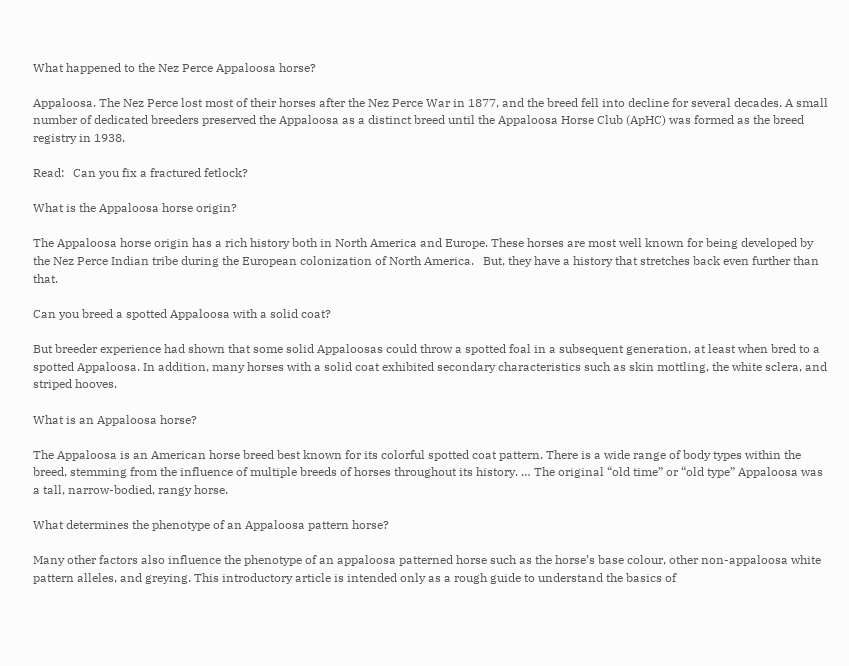What happened to the Nez Perce Appaloosa horse?

Appaloosa. The Nez Perce lost most of their horses after the Nez Perce War in 1877, and the breed fell into decline for several decades. A small number of dedicated breeders preserved the Appaloosa as a distinct breed until the Appaloosa Horse Club (ApHC) was formed as the breed registry in 1938.

Read:   Can you fix a fractured fetlock?

What is the Appaloosa horse origin?

The Appaloosa horse origin has a rich history both in North America and Europe. These horses are most well known for being developed by the Nez Perce Indian tribe during the European colonization of North America.   But, they have a history that stretches back even further than that.

Can you breed a spotted Appaloosa with a solid coat?

But breeder experience had shown that some solid Appaloosas could throw a spotted foal in a subsequent generation, at least when bred to a spotted Appaloosa. In addition, many horses with a solid coat exhibited secondary characteristics such as skin mottling, the white sclera, and striped hooves.

What is an Appaloosa horse?

The Appaloosa is an American horse breed best known for its colorful spotted coat pattern. There is a wide range of body types within the breed, stemming from the influence of multiple breeds of horses throughout its history. … The original “old time” or “old type” Appaloosa was a tall, narrow-bodied, rangy horse.

What determines the phenotype of an Appaloosa pattern horse?

Many other factors also influence the phenotype of an appaloosa patterned horse such as the horse’s base colour, other non-appaloosa white pattern alleles, and greying. This introductory article is intended only as a rough guide to understand the basics of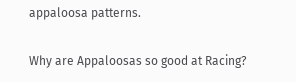appaloosa patterns.

Why are Appaloosas so good at Racing?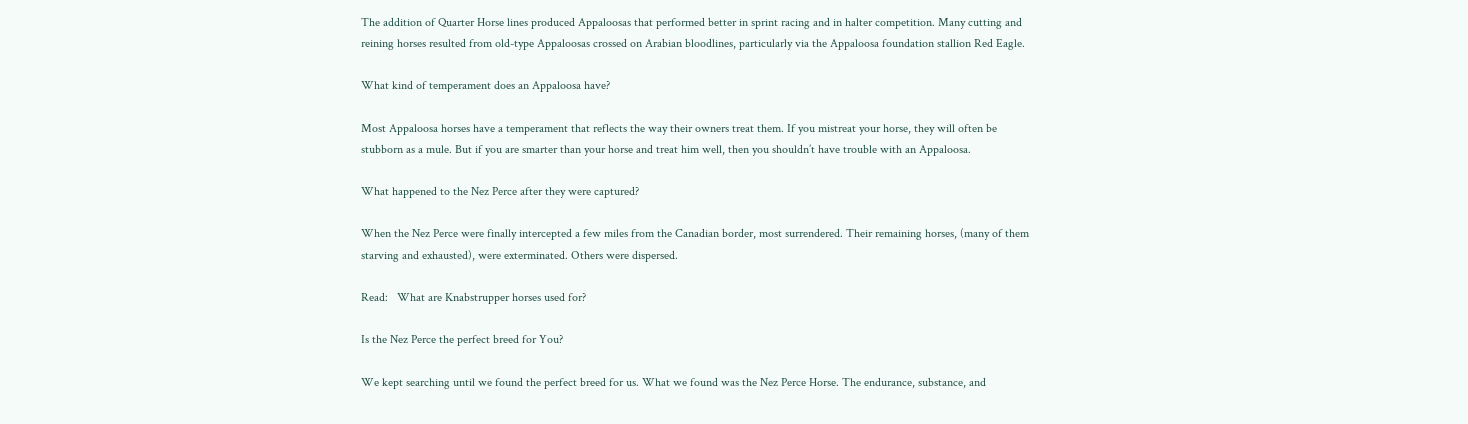The addition of Quarter Horse lines produced Appaloosas that performed better in sprint racing and in halter competition. Many cutting and reining horses resulted from old-type Appaloosas crossed on Arabian bloodlines, particularly via the Appaloosa foundation stallion Red Eagle.

What kind of temperament does an Appaloosa have?

Most Appaloosa horses have a temperament that reflects the way their owners treat them. If you mistreat your horse, they will often be stubborn as a mule. But if you are smarter than your horse and treat him well, then you shouldn’t have trouble with an Appaloosa.

What happened to the Nez Perce after they were captured?

When the Nez Perce were finally intercepted a few miles from the Canadian border, most surrendered. Their remaining horses, (many of them starving and exhausted), were exterminated. Others were dispersed.

Read:   What are Knabstrupper horses used for?

Is the Nez Perce the perfect breed for You?

We kept searching until we found the perfect breed for us. What we found was the Nez Perce Horse. The endurance, substance, and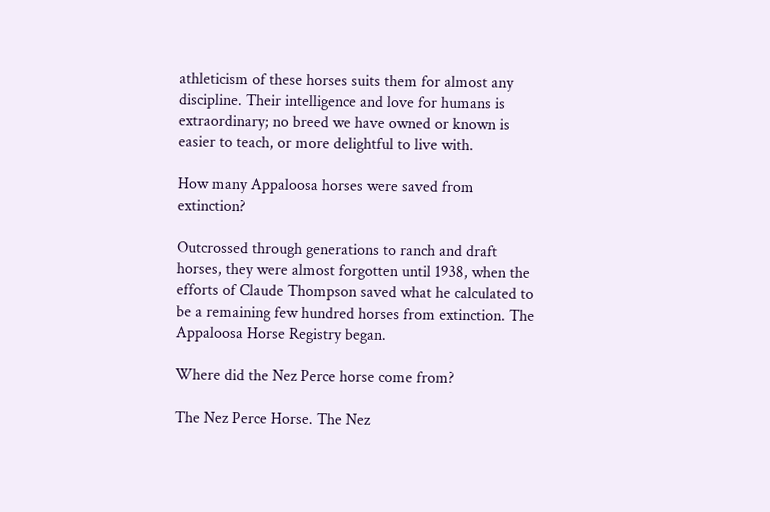athleticism of these horses suits them for almost any discipline. Their intelligence and love for humans is extraordinary; no breed we have owned or known is easier to teach, or more delightful to live with.

How many Appaloosa horses were saved from extinction?

Outcrossed through generations to ranch and draft horses, they were almost forgotten until 1938, when the efforts of Claude Thompson saved what he calculated to be a remaining few hundred horses from extinction. The Appaloosa Horse Registry began.

Where did the Nez Perce horse come from?

The Nez Perce Horse. The Nez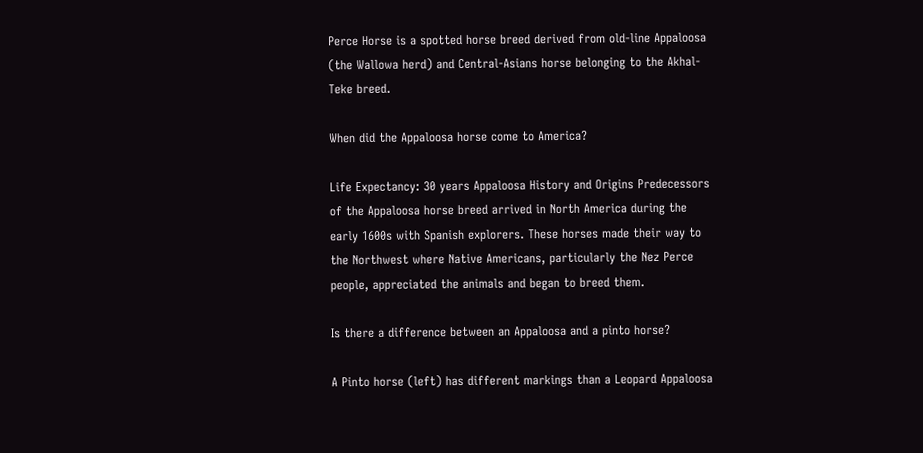Perce Horse is a spotted horse breed derived from old-line Appaloosa (the Wallowa herd) and Central-Asians horse belonging to the Akhal-Teke breed.

When did the Appaloosa horse come to America?

Life Expectancy: 30 years Appaloosa History and Origins Predecessors of the Appaloosa horse breed arrived in North America during the early 1600s with Spanish explorers. These horses made their way to the Northwest where Native Americans, particularly the Nez Perce people, appreciated the animals and began to breed them.

Is there a difference between an Appaloosa and a pinto horse?

A Pinto horse (left) has different markings than a Leopard Appaloosa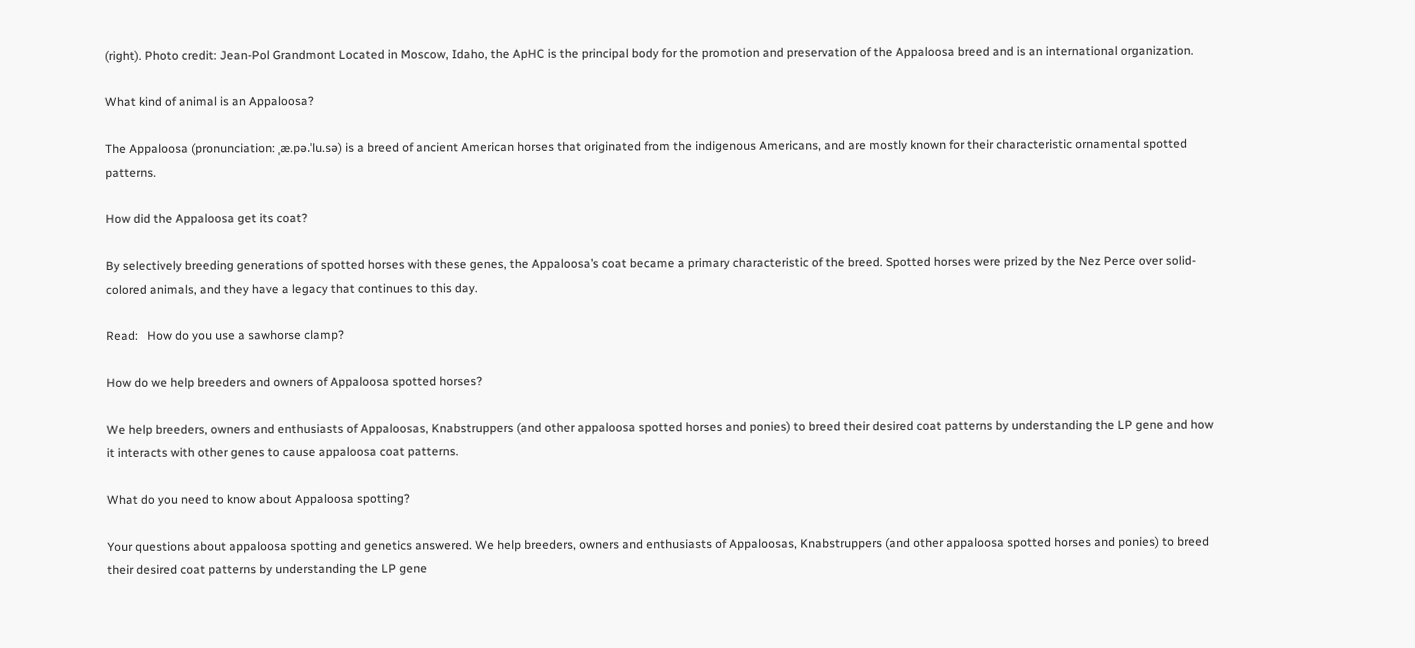(right). Photo credit: Jean-Pol Grandmont Located in Moscow, Idaho, the ApHC is the principal body for the promotion and preservation of the Appaloosa breed and is an international organization.

What kind of animal is an Appaloosa?

The Appaloosa (pronunciation: ˌæ.pə.ˈlu.sə) is a breed of ancient American horses that originated from the indigenous Americans, and are mostly known for their characteristic ornamental spotted patterns.

How did the Appaloosa get its coat?

By selectively breeding generations of spotted horses with these genes, the Appaloosa’s coat became a primary characteristic of the breed. Spotted horses were prized by the Nez Perce over solid-colored animals, and they have a legacy that continues to this day.

Read:   How do you use a sawhorse clamp?

How do we help breeders and owners of Appaloosa spotted horses?

We help breeders, owners and enthusiasts of Appaloosas, Knabstruppers (and other appaloosa spotted horses and ponies) to breed their desired coat patterns by understanding the LP gene and how it interacts with other genes to cause appaloosa coat patterns.

What do you need to know about Appaloosa spotting?

Your questions about appaloosa spotting and genetics answered. We help breeders, owners and enthusiasts of Appaloosas, Knabstruppers (and other appaloosa spotted horses and ponies) to breed their desired coat patterns by understanding the LP gene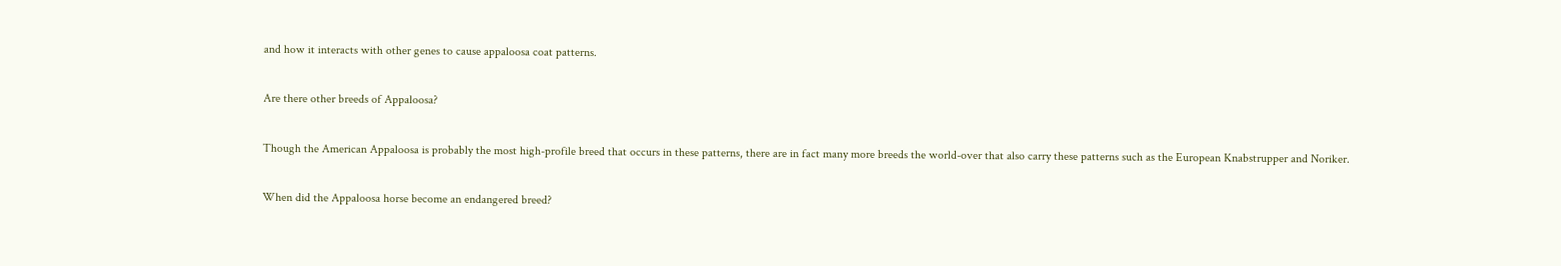and how it interacts with other genes to cause appaloosa coat patterns.

Are there other breeds of Appaloosa?

Though the American Appaloosa is probably the most high-profile breed that occurs in these patterns, there are in fact many more breeds the world-over that also carry these patterns such as the European Knabstrupper and Noriker.

When did the Appaloosa horse become an endangered breed?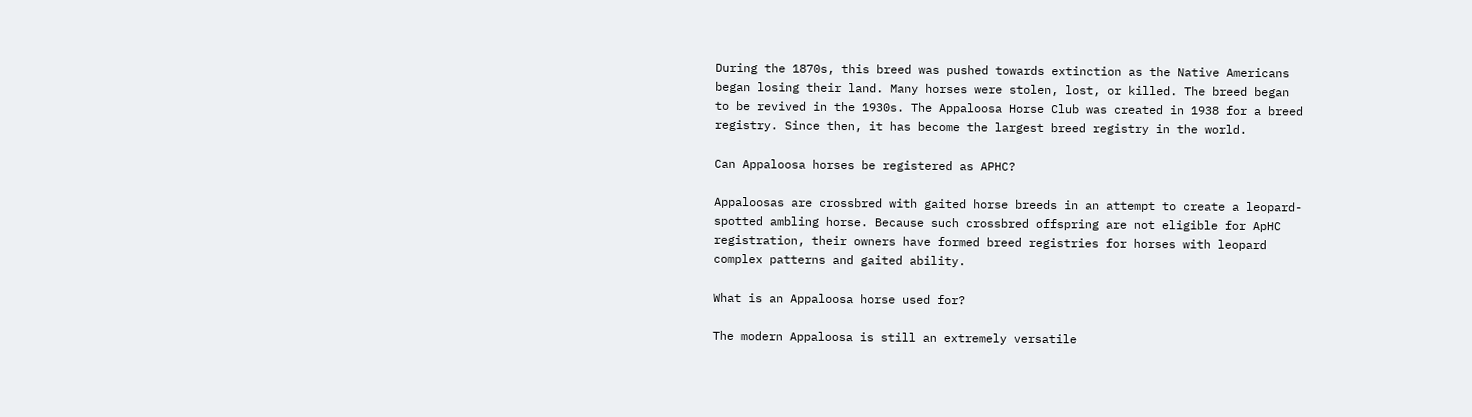During the 1870s, this breed was pushed towards extinction as the Native Americans began losing their land. Many horses were stolen, lost, or killed. The breed began to be revived in the 1930s. The Appaloosa Horse Club was created in 1938 for a breed registry. Since then, it has become the largest breed registry in the world.

Can Appaloosa horses be registered as APHC?

Appaloosas are crossbred with gaited horse breeds in an attempt to create a leopard-spotted ambling horse. Because such crossbred offspring are not eligible for ApHC registration, their owners have formed breed registries for horses with leopard complex patterns and gaited ability.

What is an Appaloosa horse used for?

The modern Appaloosa is still an extremely versatile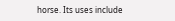horse. Its uses include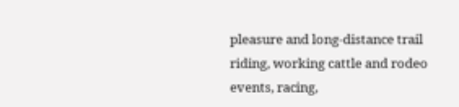pleasure and long-distance trail riding, working cattle and rodeo events, racing,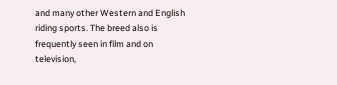and many other Western and English riding sports. The breed also is frequently seen in film and on television,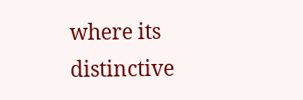where its distinctive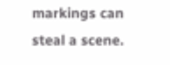markings can steal a scene.